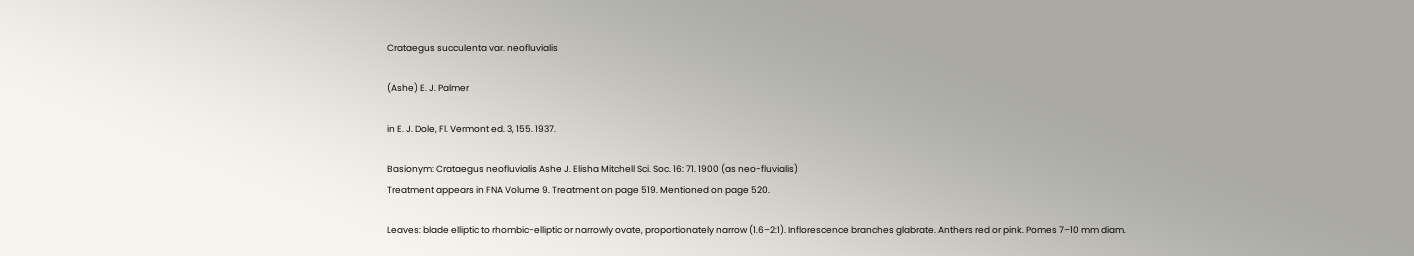Crataegus succulenta var. neofluvialis

(Ashe) E. J. Palmer

in E. J. Dole, Fl. Vermont ed. 3, 155. 1937.

Basionym: Crataegus neofluvialis Ashe J. Elisha Mitchell Sci. Soc. 16: 71. 1900 (as neo-fluvialis)
Treatment appears in FNA Volume 9. Treatment on page 519. Mentioned on page 520.

Leaves: blade elliptic to rhombic-elliptic or narrowly ovate, proportionately narrow (1.6–2:1). Inflorescence branches glabrate. Anthers red or pink. Pomes 7–10 mm diam.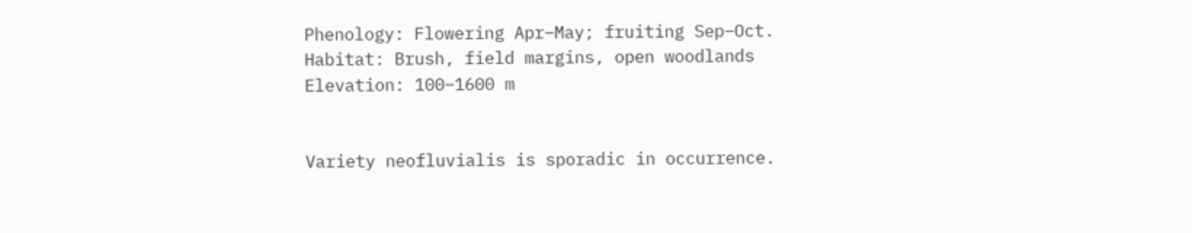Phenology: Flowering Apr–May; fruiting Sep–Oct.
Habitat: Brush, field margins, open woodlands
Elevation: 100–1600 m


Variety neofluvialis is sporadic in occurrence.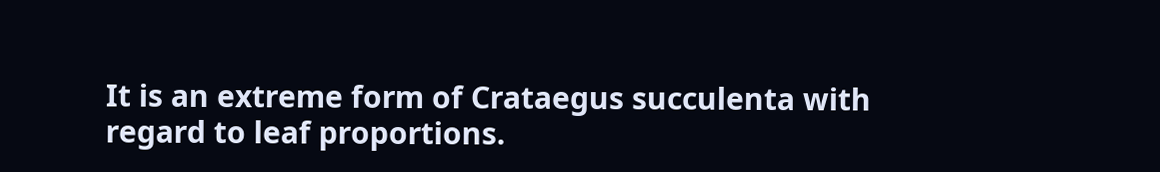It is an extreme form of Crataegus succulenta with regard to leaf proportions.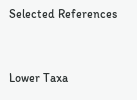Selected References


Lower Taxa